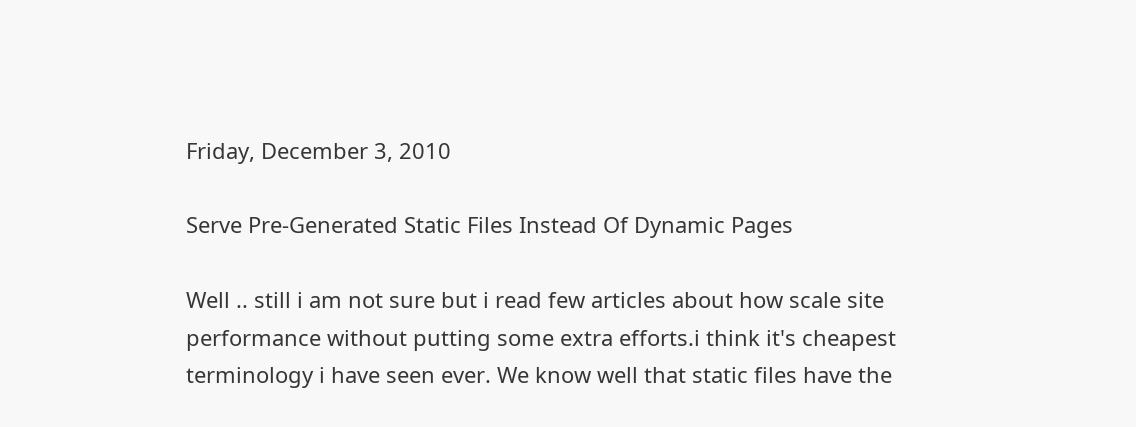Friday, December 3, 2010

Serve Pre-Generated Static Files Instead Of Dynamic Pages

Well .. still i am not sure but i read few articles about how scale site performance without putting some extra efforts.i think it's cheapest terminology i have seen ever. We know well that static files have the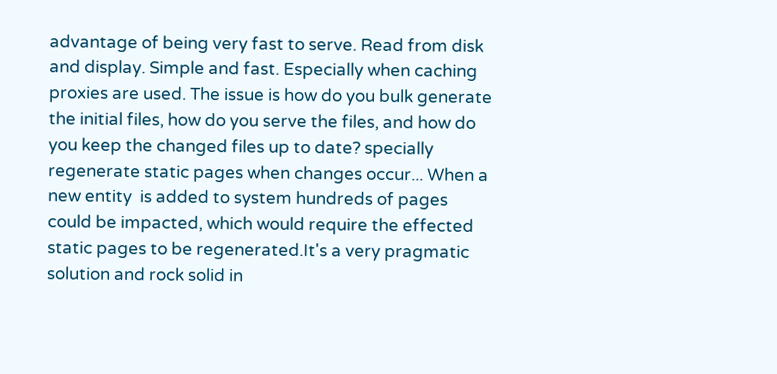advantage of being very fast to serve. Read from disk and display. Simple and fast. Especially when caching proxies are used. The issue is how do you bulk generate the initial files, how do you serve the files, and how do you keep the changed files up to date? specially regenerate static pages when changes occur... When a new entity  is added to system hundreds of pages could be impacted, which would require the effected static pages to be regenerated.It's a very pragmatic solution and rock solid in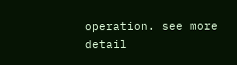operation. see more detail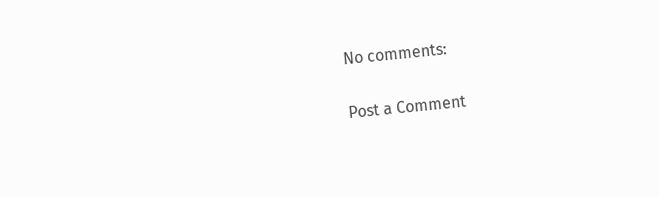No comments:

Post a Comment